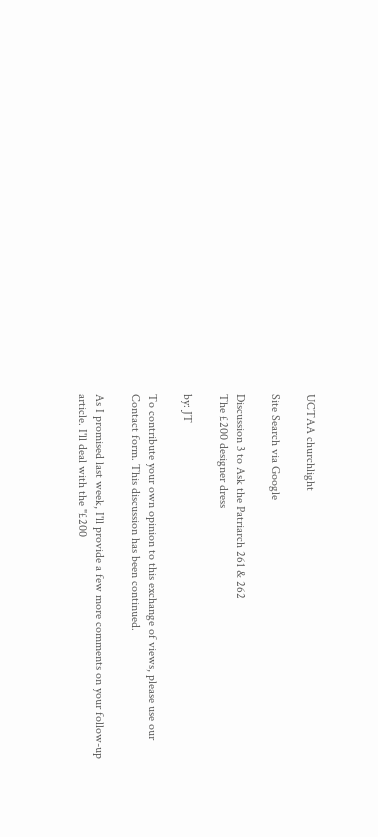UCTAA churchlight

Site Search via Google

Discussion 3 to Ask the Patriarch 261 & 262
The £200 designer dress

by: JT

To contribute your own opinion to this exchange of views, please use our Contact form. This discussion has been continued.

As I promised last week, I'll provide a few more comments on your follow-up article. I'll deal with the "£200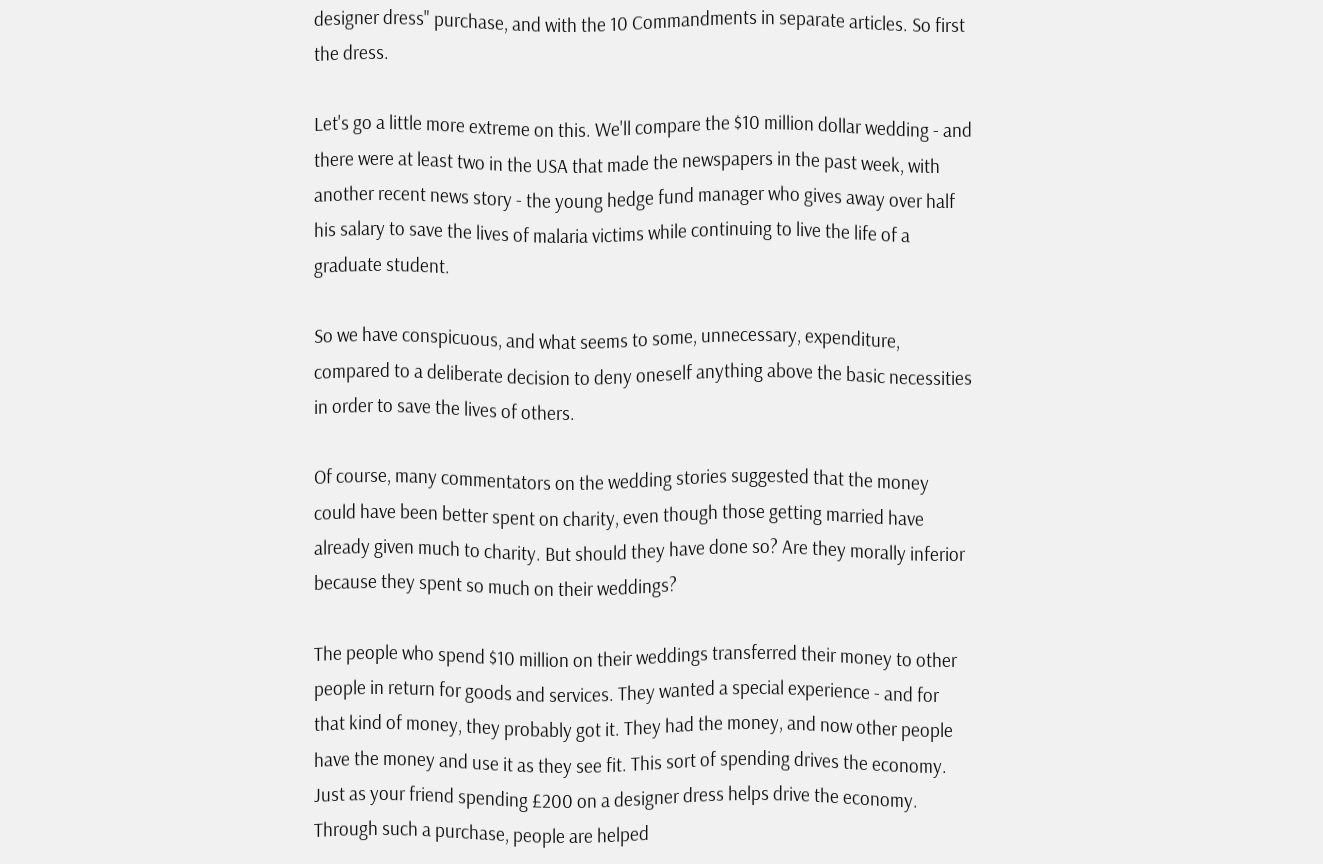designer dress" purchase, and with the 10 Commandments in separate articles. So first the dress.

Let's go a little more extreme on this. We'll compare the $10 million dollar wedding - and there were at least two in the USA that made the newspapers in the past week, with another recent news story - the young hedge fund manager who gives away over half his salary to save the lives of malaria victims while continuing to live the life of a graduate student.

So we have conspicuous, and what seems to some, unnecessary, expenditure, compared to a deliberate decision to deny oneself anything above the basic necessities in order to save the lives of others.

Of course, many commentators on the wedding stories suggested that the money could have been better spent on charity, even though those getting married have already given much to charity. But should they have done so? Are they morally inferior because they spent so much on their weddings?

The people who spend $10 million on their weddings transferred their money to other people in return for goods and services. They wanted a special experience - and for that kind of money, they probably got it. They had the money, and now other people have the money and use it as they see fit. This sort of spending drives the economy. Just as your friend spending £200 on a designer dress helps drive the economy. Through such a purchase, people are helped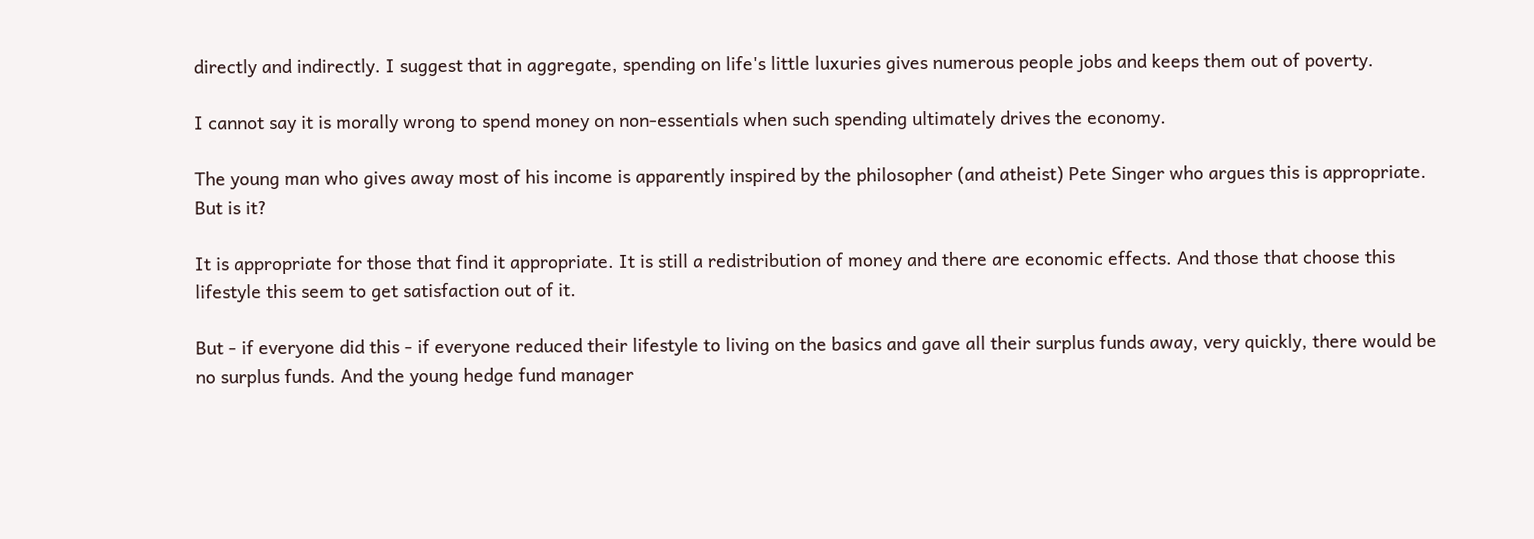directly and indirectly. I suggest that in aggregate, spending on life's little luxuries gives numerous people jobs and keeps them out of poverty.

I cannot say it is morally wrong to spend money on non-essentials when such spending ultimately drives the economy.

The young man who gives away most of his income is apparently inspired by the philosopher (and atheist) Pete Singer who argues this is appropriate. But is it?

It is appropriate for those that find it appropriate. It is still a redistribution of money and there are economic effects. And those that choose this lifestyle this seem to get satisfaction out of it.

But - if everyone did this - if everyone reduced their lifestyle to living on the basics and gave all their surplus funds away, very quickly, there would be no surplus funds. And the young hedge fund manager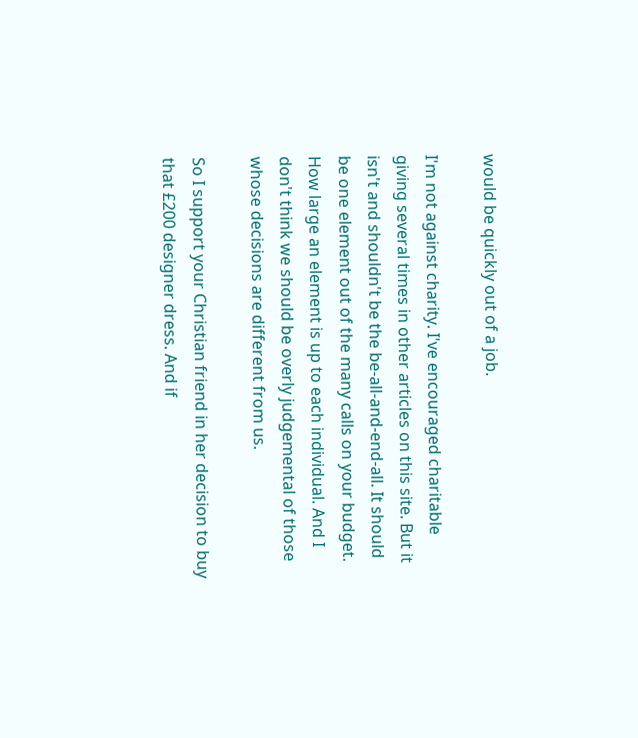would be quickly out of a job.

I'm not against charity. I've encouraged charitable giving several times in other articles on this site. But it isn't and shouldn't be the be-all-and-end-all. It should be one element out of the many calls on your budget. How large an element is up to each individual. And I don't think we should be overly judgemental of those whose decisions are different from us.

So I support your Christian friend in her decision to buy that £200 designer dress. And if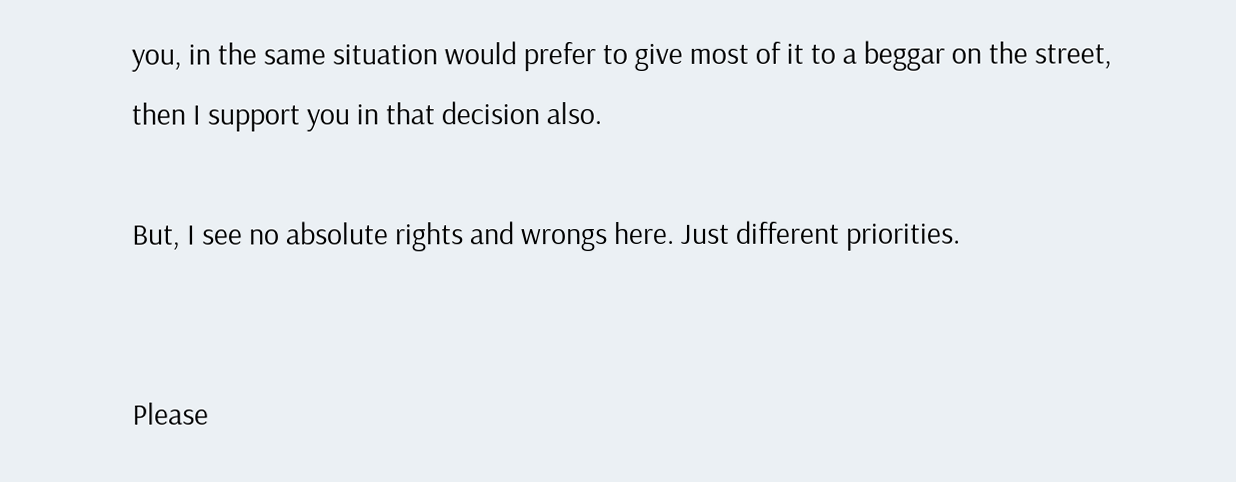you, in the same situation would prefer to give most of it to a beggar on the street, then I support you in that decision also.

But, I see no absolute rights and wrongs here. Just different priorities.


Please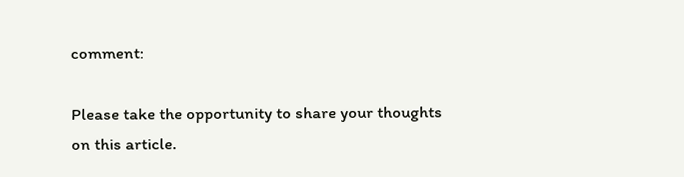comment:

Please take the opportunity to share your thoughts on this article.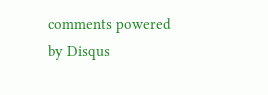comments powered by Disqus